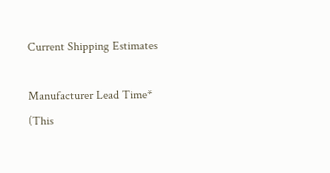Current Shipping Estimates

Manufacturer Lead Time* (This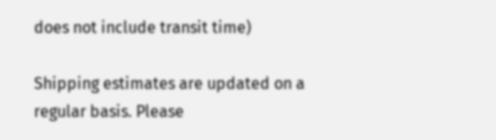does not include transit time)

Shipping estimates are updated on a regular basis. Please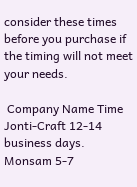consider these times before you purchase if the timing will not meet your needs.

 Company Name Time
Jonti-Craft 12-14 business days.
Monsam 5-7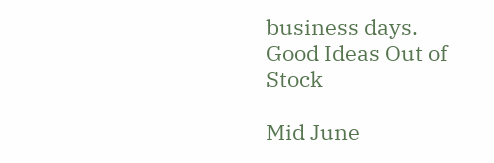business days.
Good Ideas Out of Stock

Mid June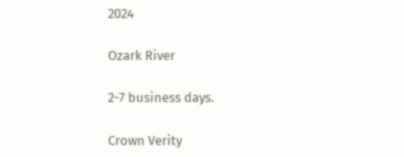2024

Ozark River

2-7 business days.

Crown Verity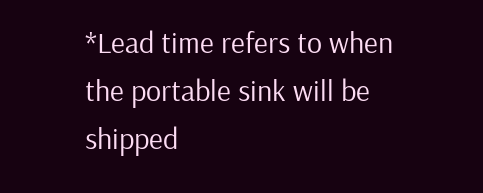*Lead time refers to when the portable sink will be shipped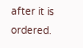after it is ordered.